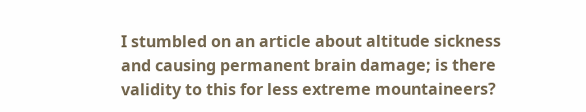I stumbled on an article about altitude sickness and causing permanent brain damage; is there validity to this for less extreme mountaineers?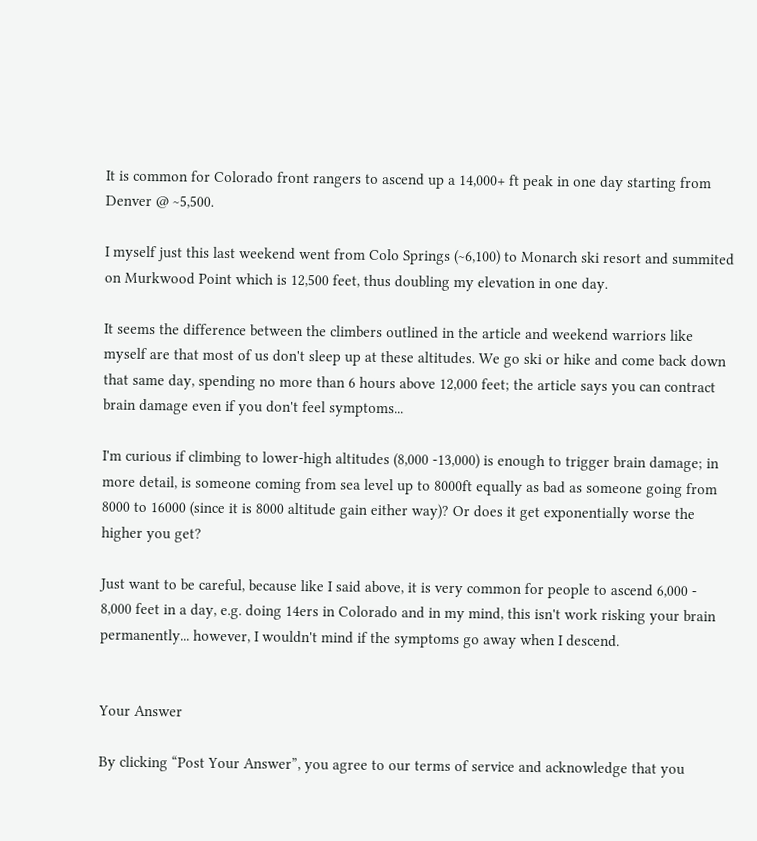It is common for Colorado front rangers to ascend up a 14,000+ ft peak in one day starting from Denver @ ~5,500.

I myself just this last weekend went from Colo Springs (~6,100) to Monarch ski resort and summited on Murkwood Point which is 12,500 feet, thus doubling my elevation in one day.

It seems the difference between the climbers outlined in the article and weekend warriors like myself are that most of us don't sleep up at these altitudes. We go ski or hike and come back down that same day, spending no more than 6 hours above 12,000 feet; the article says you can contract brain damage even if you don't feel symptoms...

I'm curious if climbing to lower-high altitudes (8,000 -13,000) is enough to trigger brain damage; in more detail, is someone coming from sea level up to 8000ft equally as bad as someone going from 8000 to 16000 (since it is 8000 altitude gain either way)? Or does it get exponentially worse the higher you get?

Just want to be careful, because like I said above, it is very common for people to ascend 6,000 - 8,000 feet in a day, e.g. doing 14ers in Colorado and in my mind, this isn't work risking your brain permanently... however, I wouldn't mind if the symptoms go away when I descend.


Your Answer

By clicking “Post Your Answer”, you agree to our terms of service and acknowledge that you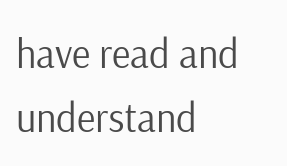have read and understand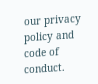our privacy policy and code of conduct.